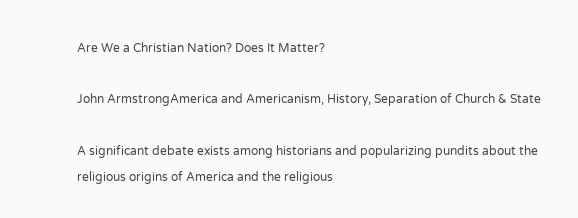Are We a Christian Nation? Does It Matter?

John ArmstrongAmerica and Americanism, History, Separation of Church & State

A significant debate exists among historians and popularizing pundits about the religious origins of America and the religious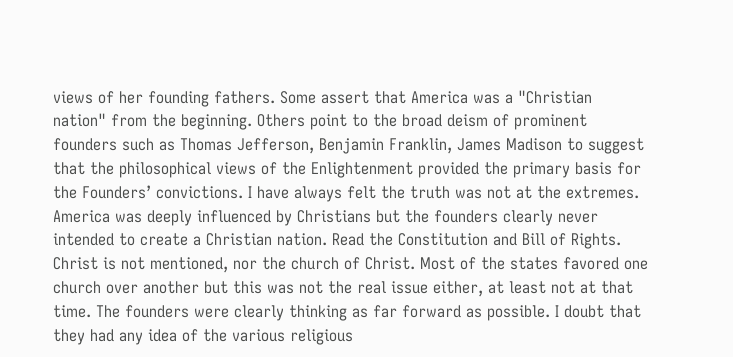views of her founding fathers. Some assert that America was a "Christian nation" from the beginning. Others point to the broad deism of prominent founders such as Thomas Jefferson, Benjamin Franklin, James Madison to suggest that the philosophical views of the Enlightenment provided the primary basis for the Founders’ convictions. I have always felt the truth was not at the extremes. America was deeply influenced by Christians but the founders clearly never intended to create a Christian nation. Read the Constitution and Bill of Rights. Christ is not mentioned, nor the church of Christ. Most of the states favored one church over another but this was not the real issue either, at least not at that time. The founders were clearly thinking as far forward as possible. I doubt that they had any idea of the various religious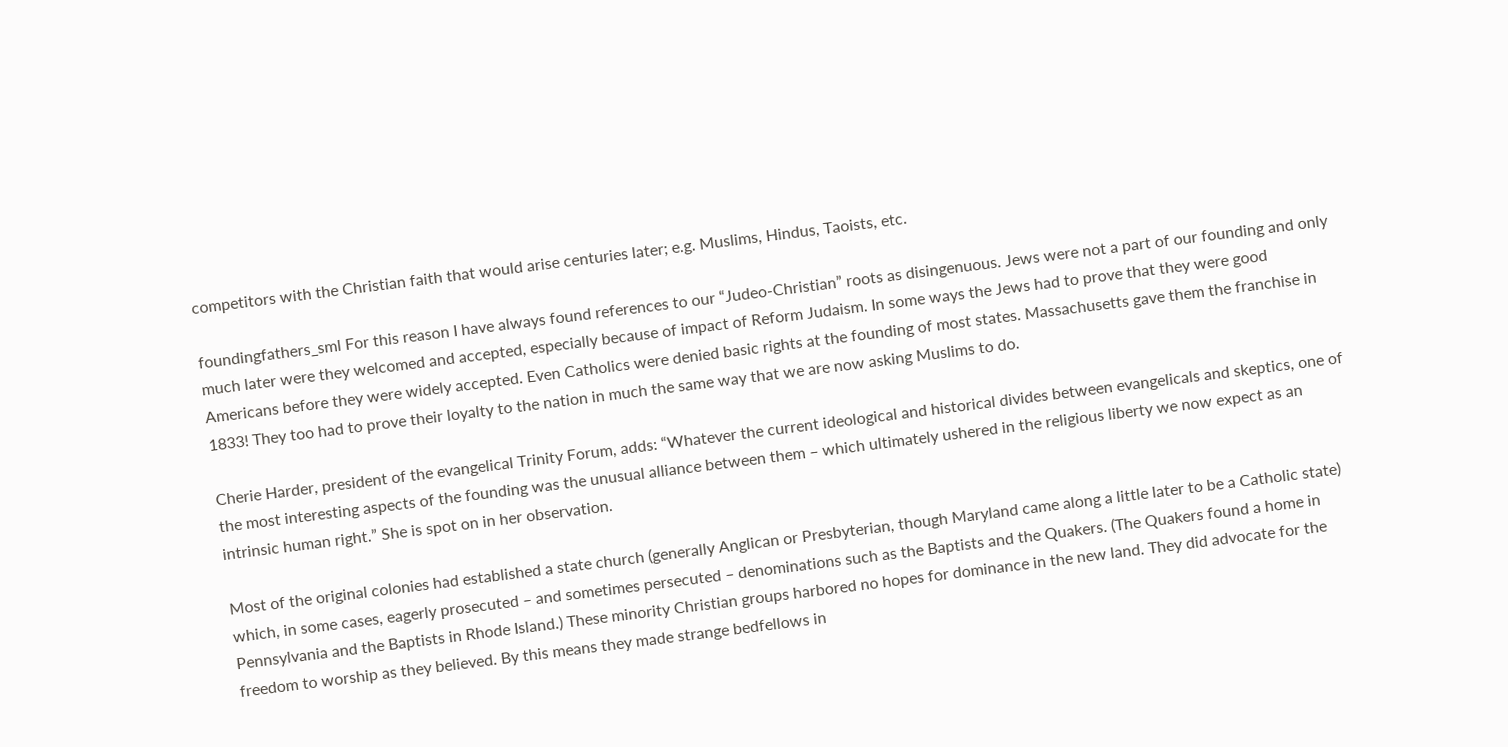competitors with the Christian faith that would arise centuries later; e.g. Muslims, Hindus, Taoists, etc.

foundingfathers_sml For this reason I have always found references to our “Judeo-Christian” roots as disingenuous. Jews were not a part of our founding and only much later were they welcomed and accepted, especially because of impact of Reform Judaism. In some ways the Jews had to prove that they were good Americans before they were widely accepted. Even Catholics were denied basic rights at the founding of most states. Massachusetts gave them the franchise in 1833! They too had to prove their loyalty to the nation in much the same way that we are now asking Muslims to do.

Cherie Harder, president of the evangelical Trinity Forum, adds: “Whatever the current ideological and historical divides between evangelicals and skeptics, one of the most interesting aspects of the founding was the unusual alliance between them – which ultimately ushered in the religious liberty we now expect as an intrinsic human right.” She is spot on in her observation.

Most of the original colonies had established a state church (generally Anglican or Presbyterian, though Maryland came along a little later to be a Catholic state) which, in some cases, eagerly prosecuted – and sometimes persecuted – denominations such as the Baptists and the Quakers. (The Quakers found a home in Pennsylvania and the Baptists in Rhode Island.) These minority Christian groups harbored no hopes for dominance in the new land. They did advocate for the freedom to worship as they believed. By this means they made strange bedfellows in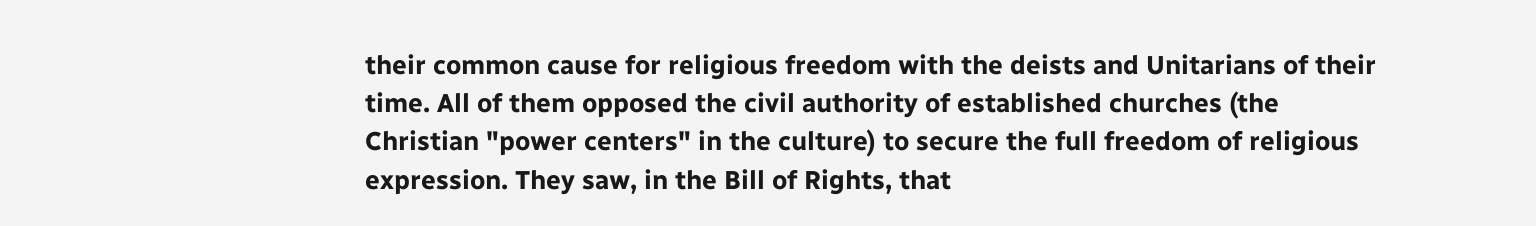their common cause for religious freedom with the deists and Unitarians of their time. All of them opposed the civil authority of established churches (the Christian "power centers" in the culture) to secure the full freedom of religious expression. They saw, in the Bill of Rights, that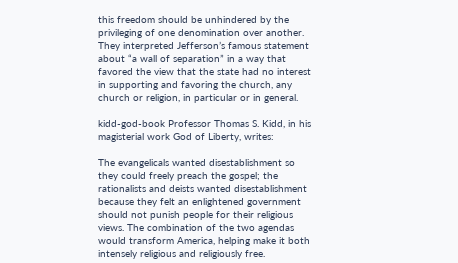this freedom should be unhindered by the privileging of one denomination over another. They interpreted Jefferson’s famous statement about “a wall of separation” in a way that favored the view that the state had no interest in supporting and favoring the church, any church or religion, in particular or in general.

kidd-god-book Professor Thomas S. Kidd, in his magisterial work God of Liberty, writes:

The evangelicals wanted disestablishment so they could freely preach the gospel; the rationalists and deists wanted disestablishment because they felt an enlightened government should not punish people for their religious views. The combination of the two agendas would transform America, helping make it both intensely religious and religiously free.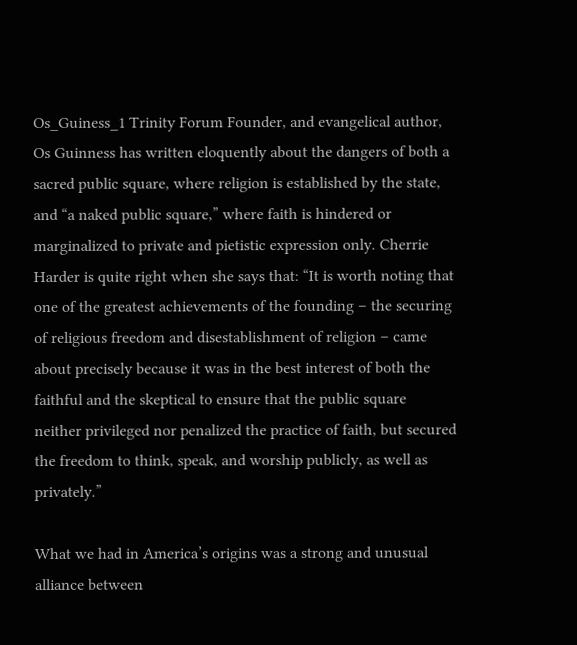Os_Guiness_1 Trinity Forum Founder, and evangelical author, Os Guinness has written eloquently about the dangers of both a sacred public square, where religion is established by the state, and “a naked public square,” where faith is hindered or marginalized to private and pietistic expression only. Cherrie Harder is quite right when she says that: “It is worth noting that one of the greatest achievements of the founding – the securing of religious freedom and disestablishment of religion – came about precisely because it was in the best interest of both the faithful and the skeptical to ensure that the public square neither privileged nor penalized the practice of faith, but secured the freedom to think, speak, and worship publicly, as well as privately.”

What we had in America’s origins was a strong and unusual alliance between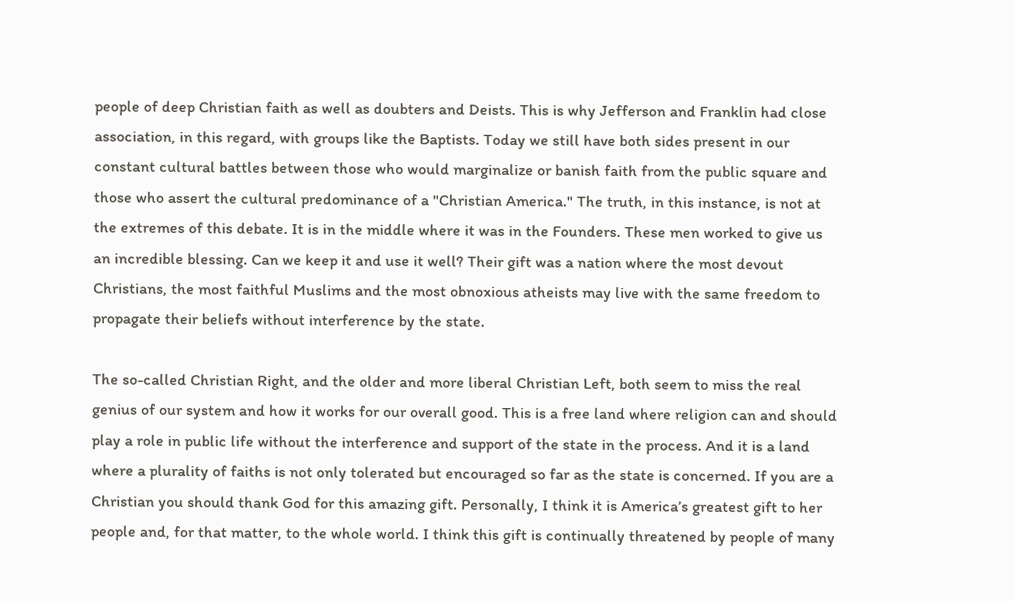people of deep Christian faith as well as doubters and Deists. This is why Jefferson and Franklin had close association, in this regard, with groups like the Baptists. Today we still have both sides present in our constant cultural battles between those who would marginalize or banish faith from the public square and those who assert the cultural predominance of a "Christian America." The truth, in this instance, is not at the extremes of this debate. It is in the middle where it was in the Founders. These men worked to give us an incredible blessing. Can we keep it and use it well? Their gift was a nation where the most devout Christians, the most faithful Muslims and the most obnoxious atheists may live with the same freedom to propagate their beliefs without interference by the state.

The so-called Christian Right, and the older and more liberal Christian Left, both seem to miss the real genius of our system and how it works for our overall good. This is a free land where religion can and should play a role in public life without the interference and support of the state in the process. And it is a land where a plurality of faiths is not only tolerated but encouraged so far as the state is concerned. If you are a Christian you should thank God for this amazing gift. Personally, I think it is America’s greatest gift to her people and, for that matter, to the whole world. I think this gift is continually threatened by people of many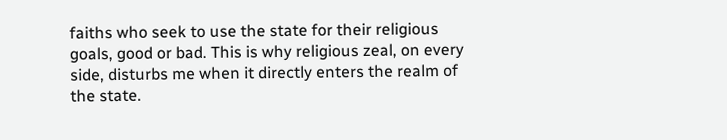faiths who seek to use the state for their religious goals, good or bad. This is why religious zeal, on every side, disturbs me when it directly enters the realm of the state.